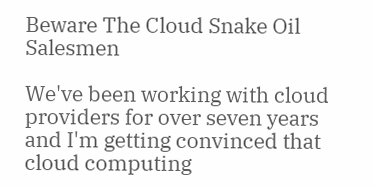Beware The Cloud Snake Oil Salesmen

We've been working with cloud providers for over seven years and I'm getting convinced that cloud computing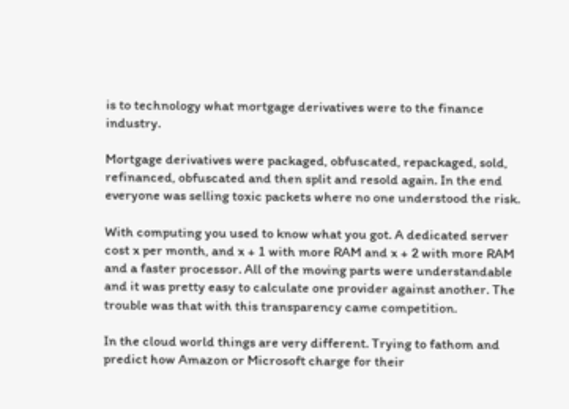is to technology what mortgage derivatives were to the finance industry.

Mortgage derivatives were packaged, obfuscated, repackaged, sold, refinanced, obfuscated and then split and resold again. In the end everyone was selling toxic packets where no one understood the risk.

With computing you used to know what you got. A dedicated server cost x per month, and x + 1 with more RAM and x + 2 with more RAM and a faster processor. All of the moving parts were understandable and it was pretty easy to calculate one provider against another. The trouble was that with this transparency came competition.

In the cloud world things are very different. Trying to fathom and predict how Amazon or Microsoft charge for their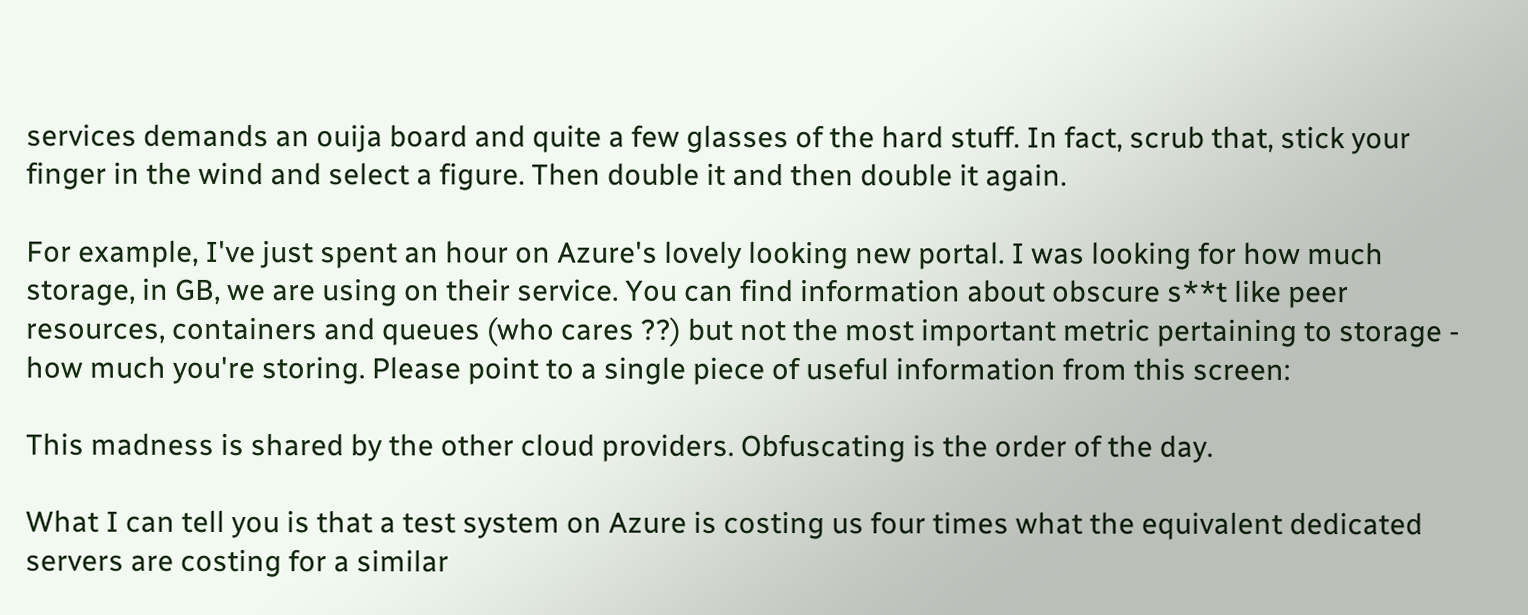services demands an ouija board and quite a few glasses of the hard stuff. In fact, scrub that, stick your finger in the wind and select a figure. Then double it and then double it again.

For example, I've just spent an hour on Azure's lovely looking new portal. I was looking for how much storage, in GB, we are using on their service. You can find information about obscure s**t like peer resources, containers and queues (who cares ??) but not the most important metric pertaining to storage - how much you're storing. Please point to a single piece of useful information from this screen:

This madness is shared by the other cloud providers. Obfuscating is the order of the day.

What I can tell you is that a test system on Azure is costing us four times what the equivalent dedicated servers are costing for a similar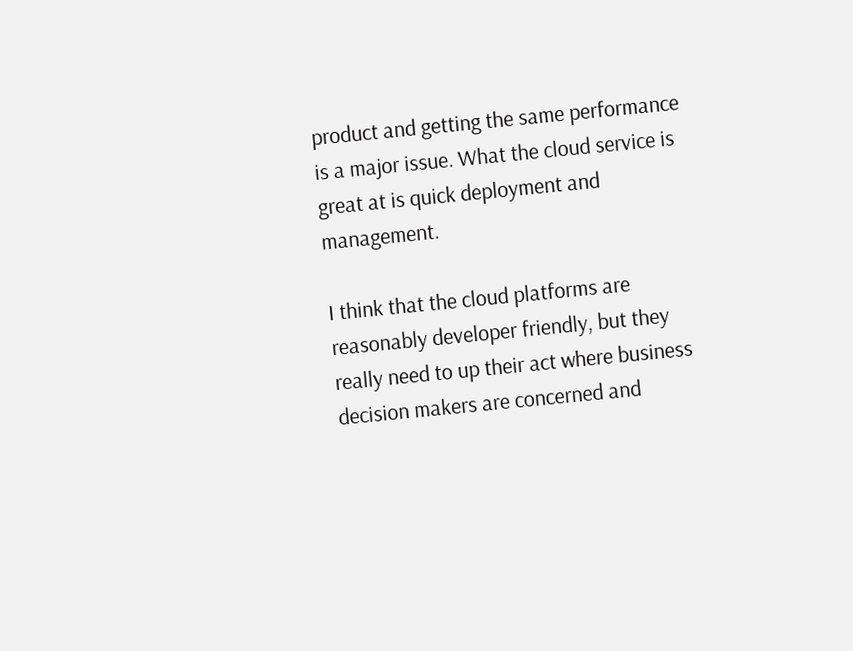product and getting the same performance is a major issue. What the cloud service is great at is quick deployment and management.

I think that the cloud platforms are reasonably developer friendly, but they really need to up their act where business decision makers are concerned and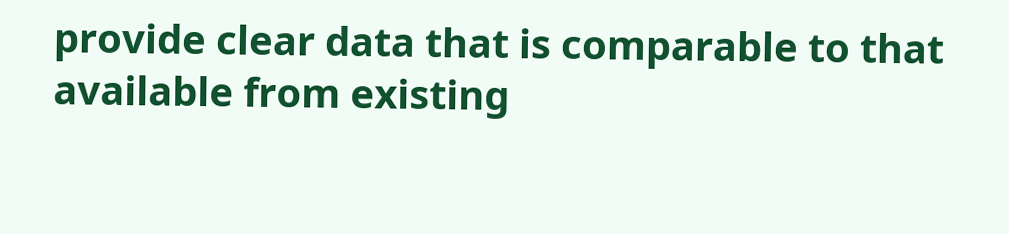provide clear data that is comparable to that available from existing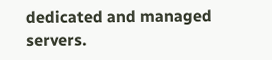dedicated and managed servers.